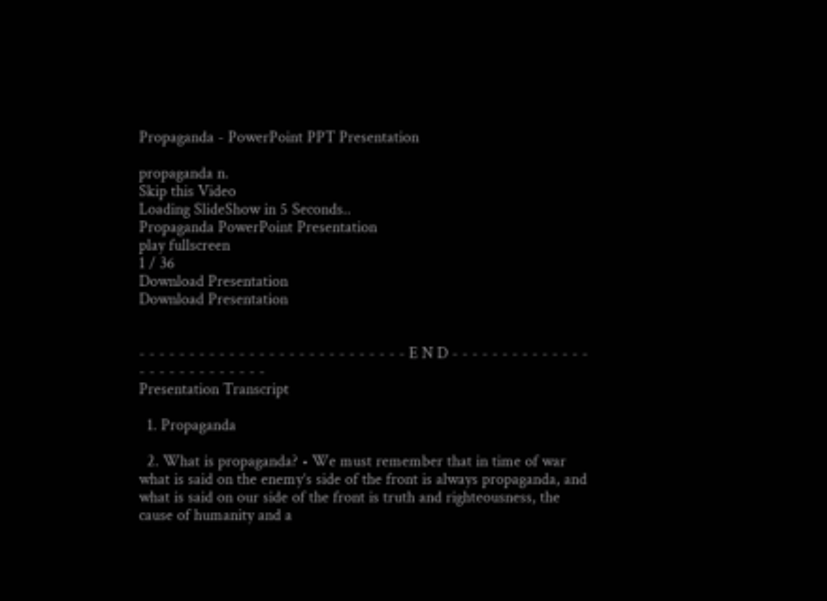Propaganda - PowerPoint PPT Presentation

propaganda n.
Skip this Video
Loading SlideShow in 5 Seconds..
Propaganda PowerPoint Presentation
play fullscreen
1 / 36
Download Presentation
Download Presentation


- - - - - - - - - - - - - - - - - - - - - - - - - - - E N D - - - - - - - - - - - - - - - - - - - - - - - - - - -
Presentation Transcript

  1. Propaganda

  2. What is propaganda? • We must remember that in time of war what is said on the enemy’s side of the front is always propaganda, and what is said on our side of the front is truth and righteousness, the cause of humanity and a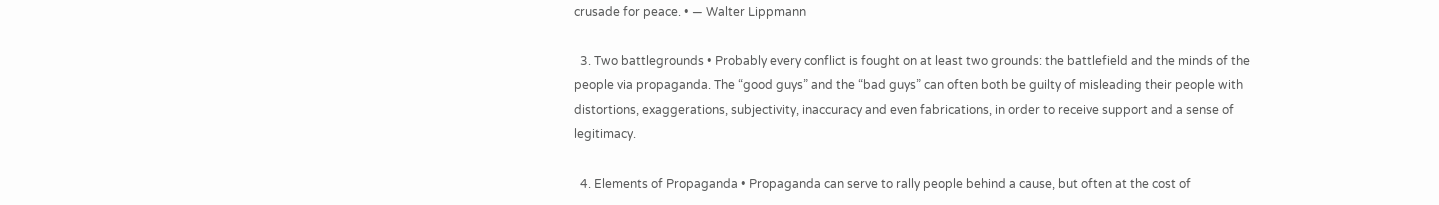crusade for peace. • — Walter Lippmann

  3. Two battlegrounds • Probably every conflict is fought on at least two grounds: the battlefield and the minds of the people via propaganda. The “good guys” and the “bad guys” can often both be guilty of misleading their people with distortions, exaggerations, subjectivity, inaccuracy and even fabrications, in order to receive support and a sense of legitimacy.

  4. Elements of Propaganda • Propaganda can serve to rally people behind a cause, but often at the cost of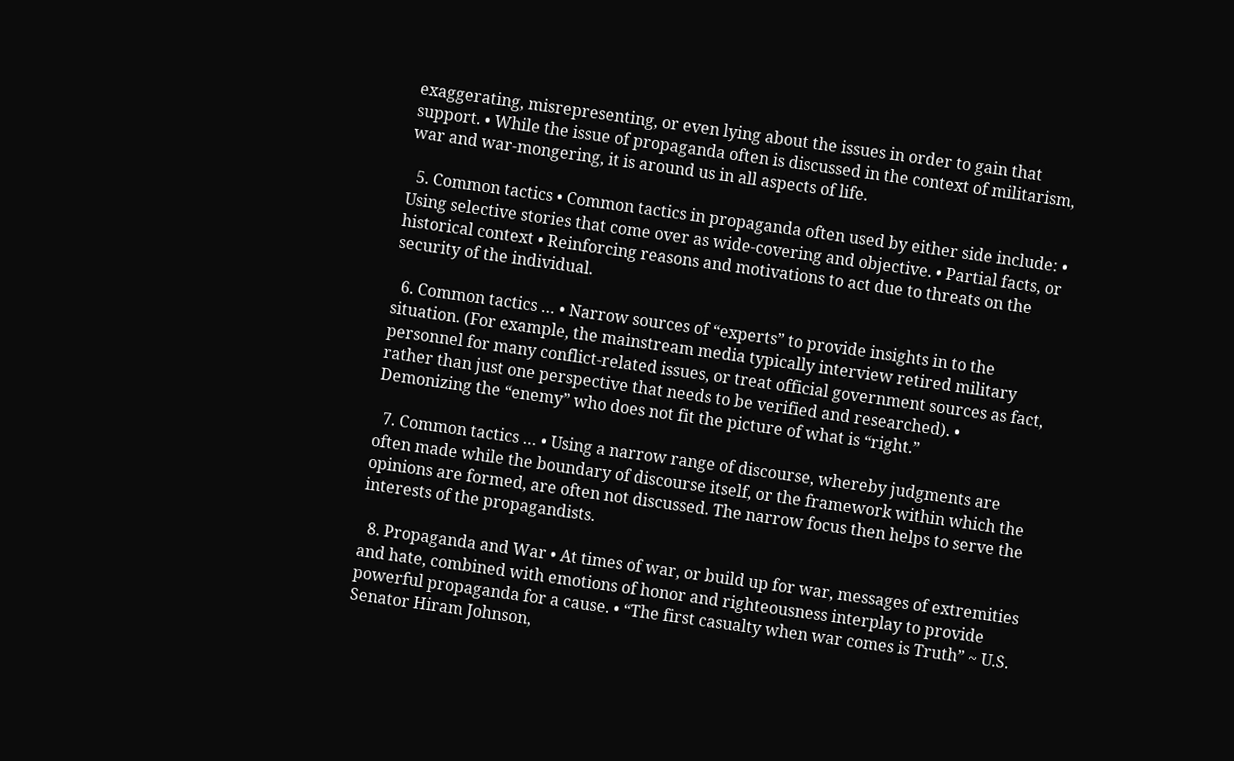exaggerating, misrepresenting, or even lying about the issues in order to gain that support. • While the issue of propaganda often is discussed in the context of militarism, war and war-mongering, it is around us in all aspects of life.

  5. Common tactics • Common tactics in propaganda often used by either side include: • Using selective stories that come over as wide-covering and objective. • Partial facts, or historical context • Reinforcing reasons and motivations to act due to threats on the security of the individual.

  6. Common tactics … • Narrow sources of “experts” to provide insights in to the situation. (For example, the mainstream media typically interview retired military personnel for many conflict-related issues, or treat official government sources as fact, rather than just one perspective that needs to be verified and researched). • Demonizing the “enemy” who does not fit the picture of what is “right.”

  7. Common tactics … • Using a narrow range of discourse, whereby judgments are often made while the boundary of discourse itself, or the framework within which the opinions are formed, are often not discussed. The narrow focus then helps to serve the interests of the propagandists.

  8. Propaganda and War • At times of war, or build up for war, messages of extremities and hate, combined with emotions of honor and righteousness interplay to provide powerful propaganda for a cause. • “The first casualty when war comes is Truth” ~ U.S. Senator Hiram Johnson,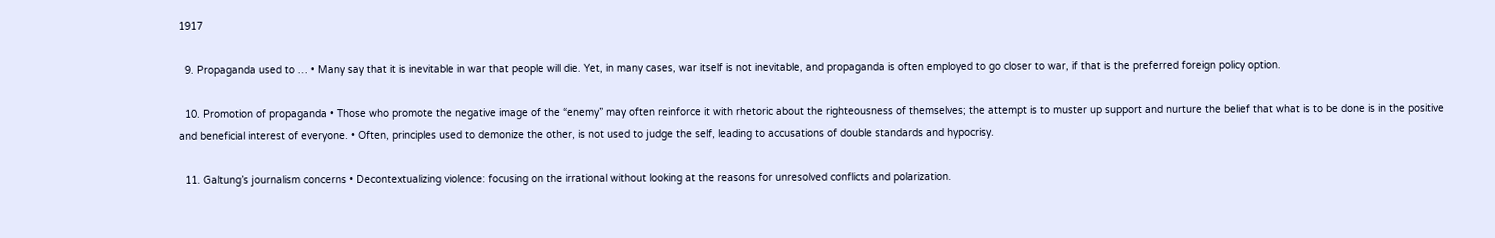1917

  9. Propaganda used to … • Many say that it is inevitable in war that people will die. Yet, in many cases, war itself is not inevitable, and propaganda is often employed to go closer to war, if that is the preferred foreign policy option.

  10. Promotion of propaganda • Those who promote the negative image of the “enemy” may often reinforce it with rhetoric about the righteousness of themselves; the attempt is to muster up support and nurture the belief that what is to be done is in the positive and beneficial interest of everyone. • Often, principles used to demonize the other, is not used to judge the self, leading to accusations of double standards and hypocrisy.

  11. Galtung’s journalism concerns • Decontextualizing violence: focusing on the irrational without looking at the reasons for unresolved conflicts and polarization.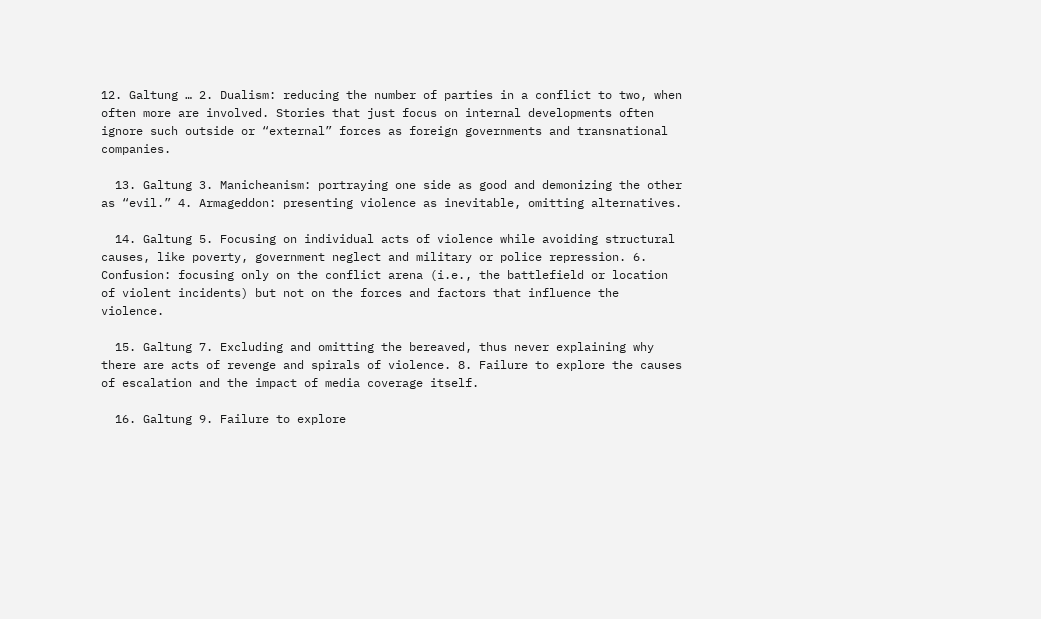12. Galtung … 2. Dualism: reducing the number of parties in a conflict to two, when often more are involved. Stories that just focus on internal developments often ignore such outside or “external” forces as foreign governments and transnational companies.

  13. Galtung 3. Manicheanism: portraying one side as good and demonizing the other as “evil.” 4. Armageddon: presenting violence as inevitable, omitting alternatives.

  14. Galtung 5. Focusing on individual acts of violence while avoiding structural causes, like poverty, government neglect and military or police repression. 6. Confusion: focusing only on the conflict arena (i.e., the battlefield or location of violent incidents) but not on the forces and factors that influence the violence.

  15. Galtung 7. Excluding and omitting the bereaved, thus never explaining why there are acts of revenge and spirals of violence. 8. Failure to explore the causes of escalation and the impact of media coverage itself.

  16. Galtung 9. Failure to explore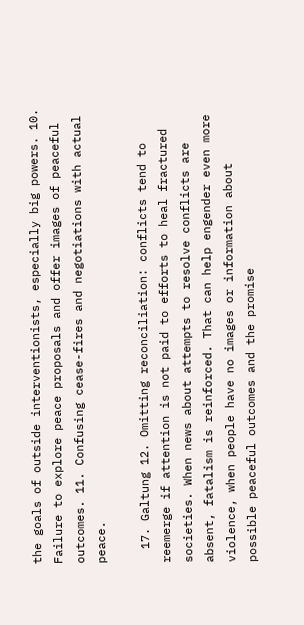the goals of outside interventionists, especially big powers. 10. Failure to explore peace proposals and offer images of peaceful outcomes. 11. Confusing cease-fires and negotiations with actual peace.

  17. Galtung 12. Omitting reconciliation: conflicts tend to reemerge if attention is not paid to efforts to heal fractured societies. When news about attempts to resolve conflicts are absent, fatalism is reinforced. That can help engender even more violence, when people have no images or information about possible peaceful outcomes and the promise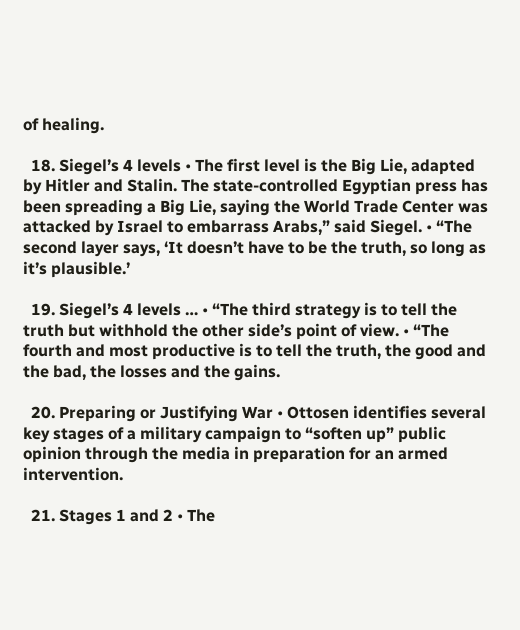of healing.

  18. Siegel’s 4 levels • The first level is the Big Lie, adapted by Hitler and Stalin. The state-controlled Egyptian press has been spreading a Big Lie, saying the World Trade Center was attacked by Israel to embarrass Arabs,” said Siegel. • “The second layer says, ‘It doesn’t have to be the truth, so long as it’s plausible.’

  19. Siegel’s 4 levels … • “The third strategy is to tell the truth but withhold the other side’s point of view. • “The fourth and most productive is to tell the truth, the good and the bad, the losses and the gains.

  20. Preparing or Justifying War • Ottosen identifies several key stages of a military campaign to “soften up” public opinion through the media in preparation for an armed intervention.

  21. Stages 1 and 2 • The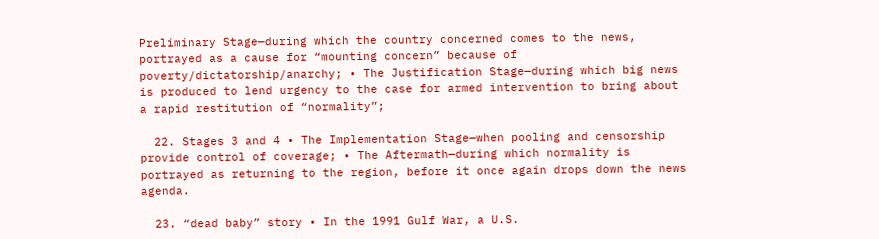Preliminary Stage—during which the country concerned comes to the news, portrayed as a cause for “mounting concern” because of poverty/dictatorship/anarchy; • The Justification Stage—during which big news is produced to lend urgency to the case for armed intervention to bring about a rapid restitution of “normality”;

  22. Stages 3 and 4 • The Implementation Stage—when pooling and censorship provide control of coverage; • The Aftermath—during which normality is portrayed as returning to the region, before it once again drops down the news agenda.

  23. “dead baby” story • In the 1991 Gulf War, a U.S.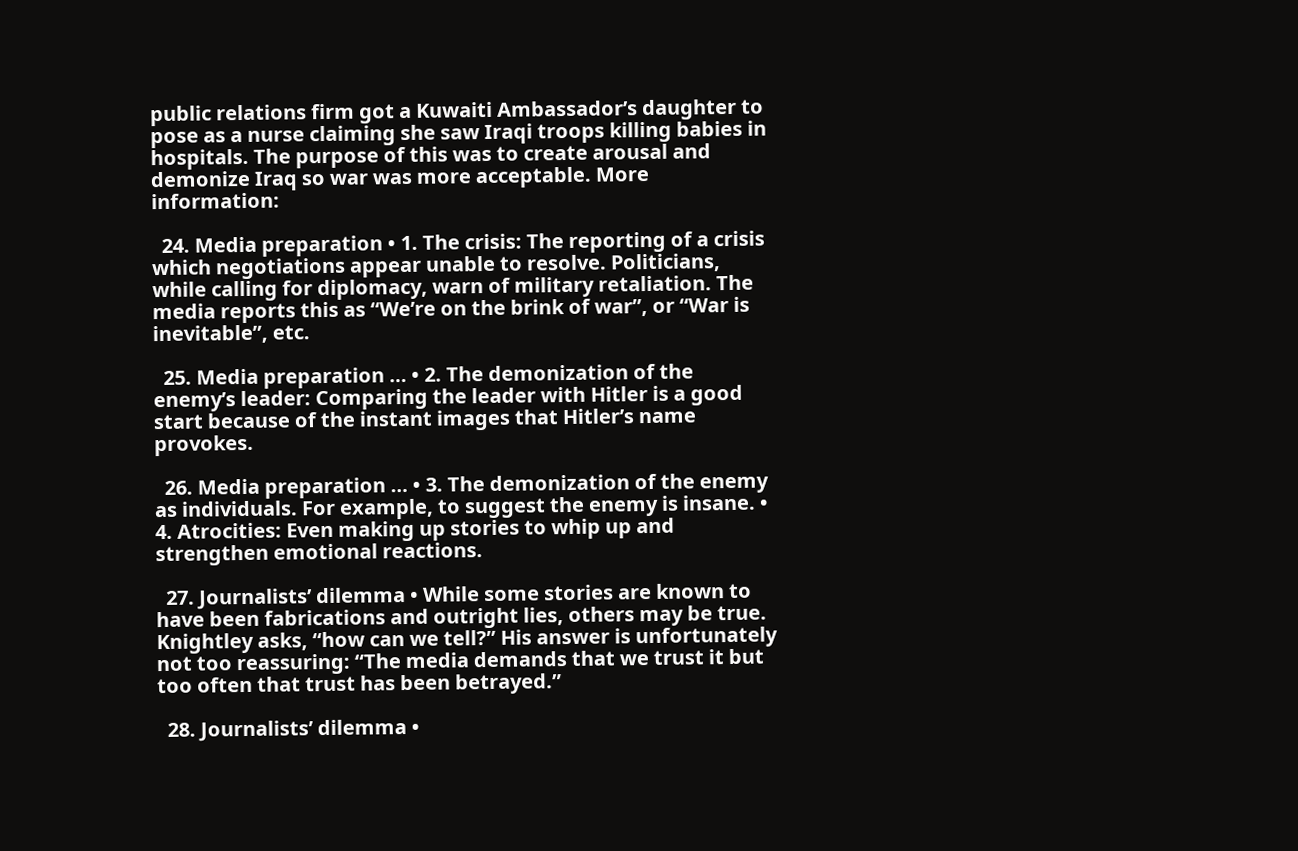public relations firm got a Kuwaiti Ambassador’s daughter to pose as a nurse claiming she saw Iraqi troops killing babies in hospitals. The purpose of this was to create arousal and demonize Iraq so war was more acceptable. More information:

  24. Media preparation • 1. The crisis: The reporting of a crisis which negotiations appear unable to resolve. Politicians, while calling for diplomacy, warn of military retaliation. The media reports this as “We’re on the brink of war”, or “War is inevitable”, etc.

  25. Media preparation … • 2. The demonization of the enemy’s leader: Comparing the leader with Hitler is a good start because of the instant images that Hitler’s name provokes.

  26. Media preparation … • 3. The demonization of the enemy as individuals. For example, to suggest the enemy is insane. • 4. Atrocities: Even making up stories to whip up and strengthen emotional reactions.

  27. Journalists’ dilemma • While some stories are known to have been fabrications and outright lies, others may be true. Knightley asks, “how can we tell?” His answer is unfortunately not too reassuring: “The media demands that we trust it but too often that trust has been betrayed.”

  28. Journalists’ dilemma •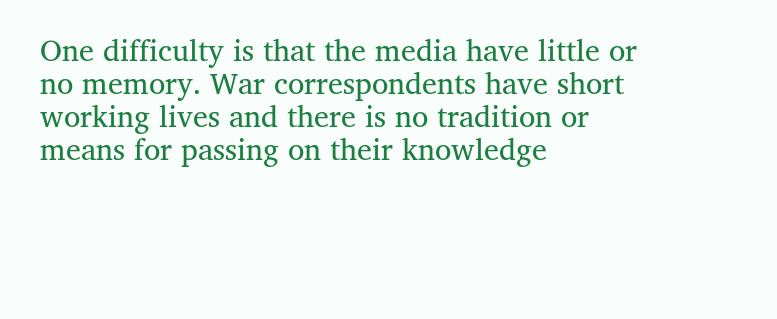One difficulty is that the media have little or no memory. War correspondents have short working lives and there is no tradition or means for passing on their knowledge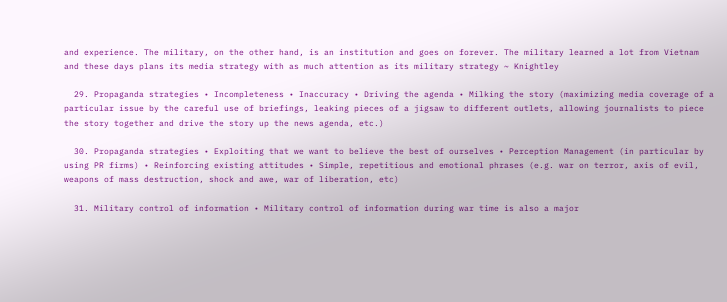and experience. The military, on the other hand, is an institution and goes on forever. The military learned a lot from Vietnam and these days plans its media strategy with as much attention as its military strategy ~ Knightley

  29. Propaganda strategies • Incompleteness • Inaccuracy • Driving the agenda • Milking the story (maximizing media coverage of a particular issue by the careful use of briefings, leaking pieces of a jigsaw to different outlets, allowing journalists to piece the story together and drive the story up the news agenda, etc.)

  30. Propaganda strategies • Exploiting that we want to believe the best of ourselves • Perception Management (in particular by using PR firms) • Reinforcing existing attitudes • Simple, repetitious and emotional phrases (e.g. war on terror, axis of evil, weapons of mass destruction, shock and awe, war of liberation, etc)

  31. Military control of information • Military control of information during war time is also a major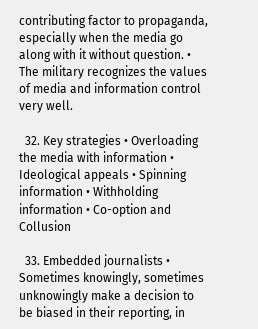contributing factor to propaganda, especially when the media go along with it without question. • The military recognizes the values of media and information control very well.

  32. Key strategies • Overloading the media with information • Ideological appeals • Spinning information • Withholding information • Co-option and Collusion

  33. Embedded journalists • Sometimes knowingly, sometimes unknowingly make a decision to be biased in their reporting, in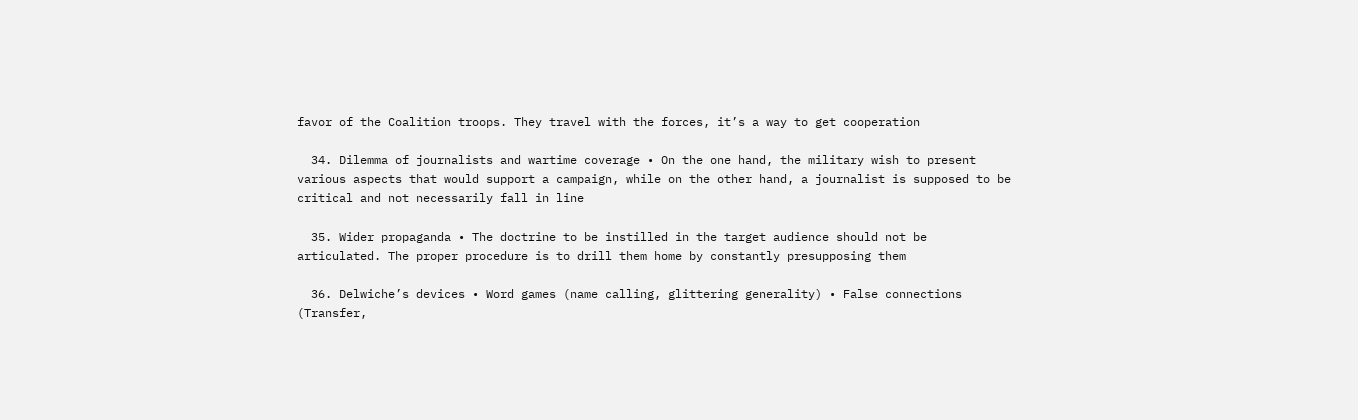favor of the Coalition troops. They travel with the forces, it’s a way to get cooperation

  34. Dilemma of journalists and wartime coverage • On the one hand, the military wish to present various aspects that would support a campaign, while on the other hand, a journalist is supposed to be critical and not necessarily fall in line

  35. Wider propaganda • The doctrine to be instilled in the target audience should not be articulated. The proper procedure is to drill them home by constantly presupposing them

  36. Delwiche’s devices • Word games (name calling, glittering generality) • False connections (Transfer,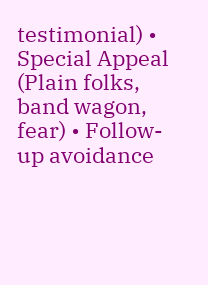testimonial) • Special Appeal (Plain folks, band wagon, fear) • Follow-up avoidance